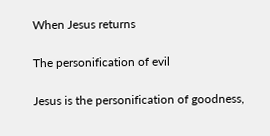When Jesus returns

The personification of evil

Jesus is the personification of goodness,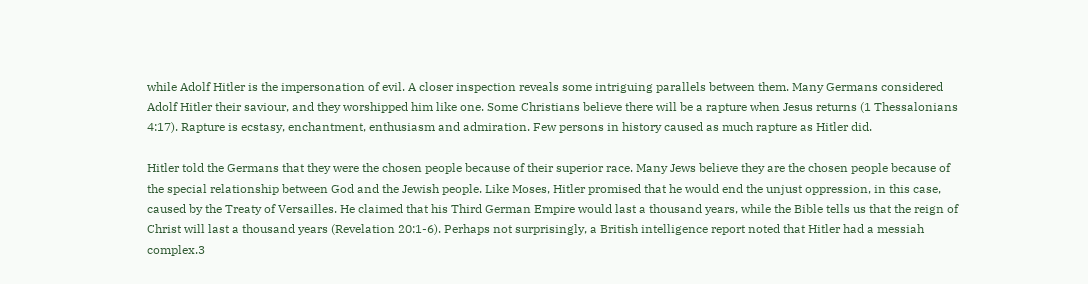while Adolf Hitler is the impersonation of evil. A closer inspection reveals some intriguing parallels between them. Many Germans considered Adolf Hitler their saviour, and they worshipped him like one. Some Christians believe there will be a rapture when Jesus returns (1 Thessalonians 4:17). Rapture is ecstasy, enchantment, enthusiasm and admiration. Few persons in history caused as much rapture as Hitler did.

Hitler told the Germans that they were the chosen people because of their superior race. Many Jews believe they are the chosen people because of the special relationship between God and the Jewish people. Like Moses, Hitler promised that he would end the unjust oppression, in this case, caused by the Treaty of Versailles. He claimed that his Third German Empire would last a thousand years, while the Bible tells us that the reign of Christ will last a thousand years (Revelation 20:1-6). Perhaps not surprisingly, a British intelligence report noted that Hitler had a messiah complex.3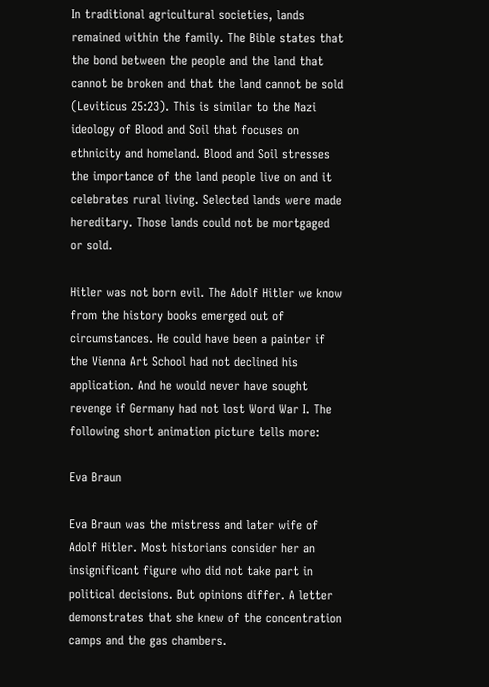In traditional agricultural societies, lands remained within the family. The Bible states that the bond between the people and the land that cannot be broken and that the land cannot be sold (Leviticus 25:23). This is similar to the Nazi ideology of Blood and Soil that focuses on ethnicity and homeland. Blood and Soil stresses the importance of the land people live on and it celebrates rural living. Selected lands were made hereditary. Those lands could not be mortgaged or sold.

Hitler was not born evil. The Adolf Hitler we know from the history books emerged out of circumstances. He could have been a painter if the Vienna Art School had not declined his application. And he would never have sought revenge if Germany had not lost Word War I. The following short animation picture tells more:

Eva Braun

Eva Braun was the mistress and later wife of Adolf Hitler. Most historians consider her an insignificant figure who did not take part in political decisions. But opinions differ. A letter demonstrates that she knew of the concentration camps and the gas chambers.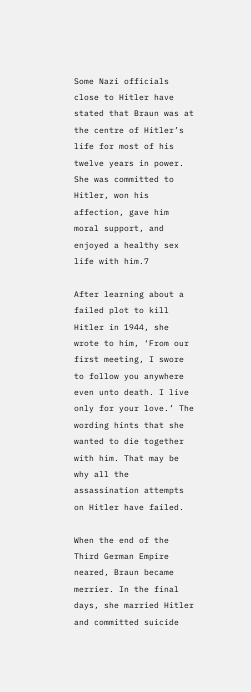Some Nazi officials close to Hitler have stated that Braun was at the centre of Hitler’s life for most of his twelve years in power. She was committed to Hitler, won his affection, gave him moral support, and enjoyed a healthy sex life with him.7

After learning about a failed plot to kill Hitler in 1944, she wrote to him, ‘From our first meeting, I swore to follow you anywhere even unto death. I live only for your love.’ The wording hints that she wanted to die together with him. That may be why all the assassination attempts on Hitler have failed.

When the end of the Third German Empire neared, Braun became merrier. In the final days, she married Hitler and committed suicide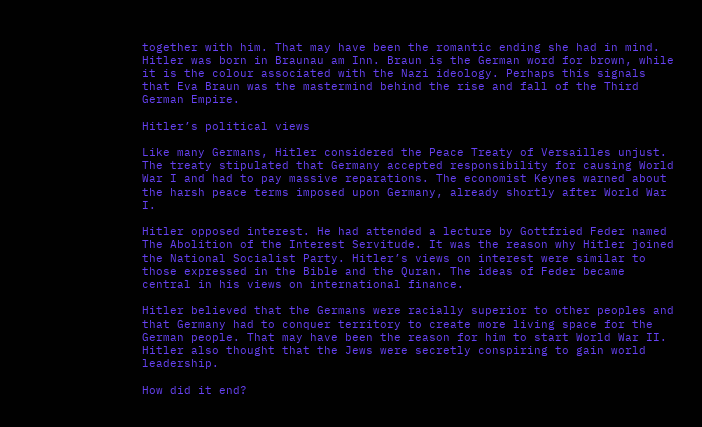together with him. That may have been the romantic ending she had in mind. Hitler was born in Braunau am Inn. Braun is the German word for brown, while it is the colour associated with the Nazi ideology. Perhaps this signals that Eva Braun was the mastermind behind the rise and fall of the Third German Empire.

Hitler’s political views

Like many Germans, Hitler considered the Peace Treaty of Versailles unjust. The treaty stipulated that Germany accepted responsibility for causing World War I and had to pay massive reparations. The economist Keynes warned about the harsh peace terms imposed upon Germany, already shortly after World War I.

Hitler opposed interest. He had attended a lecture by Gottfried Feder named The Abolition of the Interest Servitude. It was the reason why Hitler joined the National Socialist Party. Hitler’s views on interest were similar to those expressed in the Bible and the Quran. The ideas of Feder became central in his views on international finance.

Hitler believed that the Germans were racially superior to other peoples and that Germany had to conquer territory to create more living space for the German people. That may have been the reason for him to start World War II. Hitler also thought that the Jews were secretly conspiring to gain world leadership.

How did it end?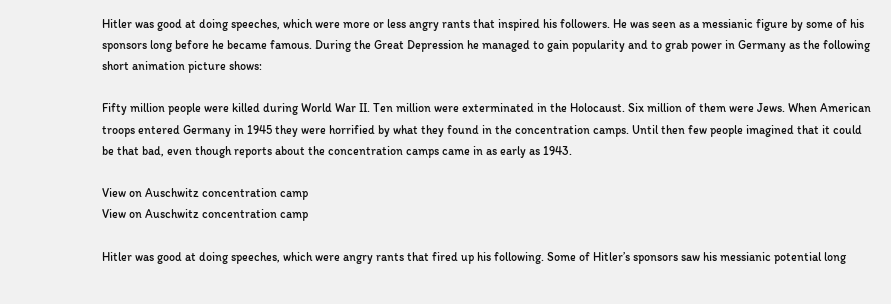Hitler was good at doing speeches, which were more or less angry rants that inspired his followers. He was seen as a messianic figure by some of his sponsors long before he became famous. During the Great Depression he managed to gain popularity and to grab power in Germany as the following short animation picture shows:

Fifty million people were killed during World War II. Ten million were exterminated in the Holocaust. Six million of them were Jews. When American troops entered Germany in 1945 they were horrified by what they found in the concentration camps. Until then few people imagined that it could be that bad, even though reports about the concentration camps came in as early as 1943.

View on Auschwitz concentration camp
View on Auschwitz concentration camp

Hitler was good at doing speeches, which were angry rants that fired up his following. Some of Hitler’s sponsors saw his messianic potential long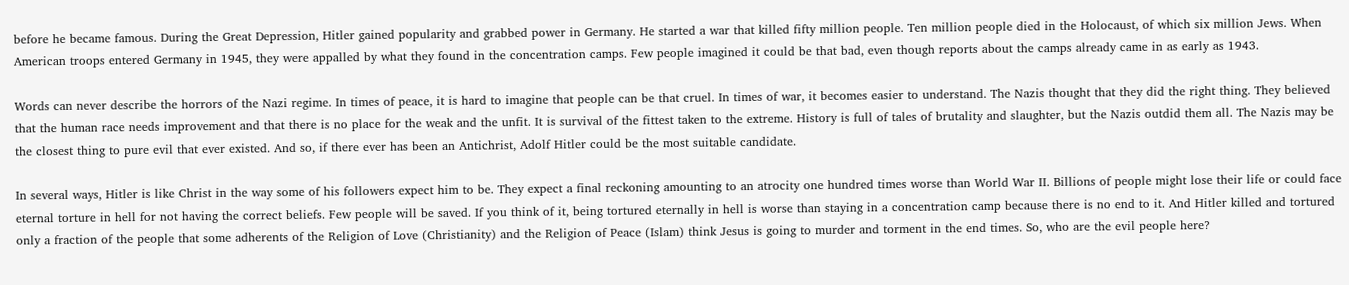before he became famous. During the Great Depression, Hitler gained popularity and grabbed power in Germany. He started a war that killed fifty million people. Ten million people died in the Holocaust, of which six million Jews. When American troops entered Germany in 1945, they were appalled by what they found in the concentration camps. Few people imagined it could be that bad, even though reports about the camps already came in as early as 1943.

Words can never describe the horrors of the Nazi regime. In times of peace, it is hard to imagine that people can be that cruel. In times of war, it becomes easier to understand. The Nazis thought that they did the right thing. They believed that the human race needs improvement and that there is no place for the weak and the unfit. It is survival of the fittest taken to the extreme. History is full of tales of brutality and slaughter, but the Nazis outdid them all. The Nazis may be the closest thing to pure evil that ever existed. And so, if there ever has been an Antichrist, Adolf Hitler could be the most suitable candidate.

In several ways, Hitler is like Christ in the way some of his followers expect him to be. They expect a final reckoning amounting to an atrocity one hundred times worse than World War II. Billions of people might lose their life or could face eternal torture in hell for not having the correct beliefs. Few people will be saved. If you think of it, being tortured eternally in hell is worse than staying in a concentration camp because there is no end to it. And Hitler killed and tortured only a fraction of the people that some adherents of the Religion of Love (Christianity) and the Religion of Peace (Islam) think Jesus is going to murder and torment in the end times. So, who are the evil people here?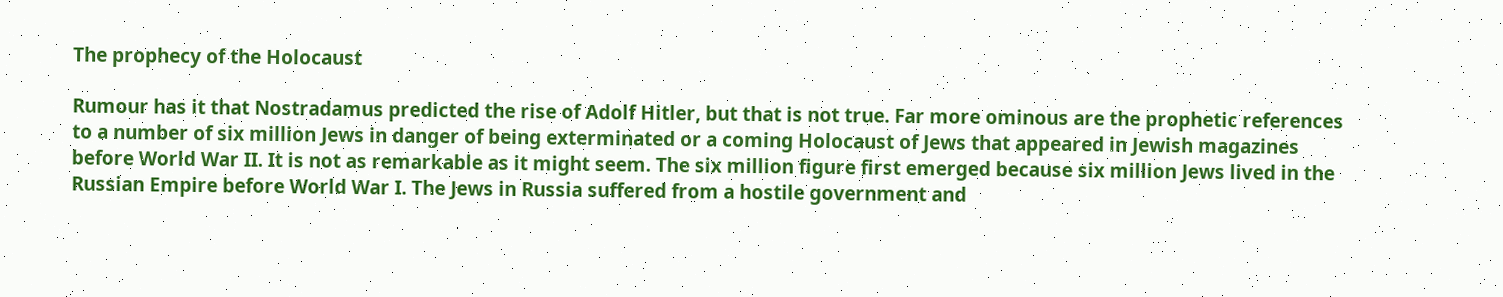The prophecy of the Holocaust

Rumour has it that Nostradamus predicted the rise of Adolf Hitler, but that is not true. Far more ominous are the prophetic references to a number of six million Jews in danger of being exterminated or a coming Holocaust of Jews that appeared in Jewish magazines before World War II. It is not as remarkable as it might seem. The six million figure first emerged because six million Jews lived in the Russian Empire before World War I. The Jews in Russia suffered from a hostile government and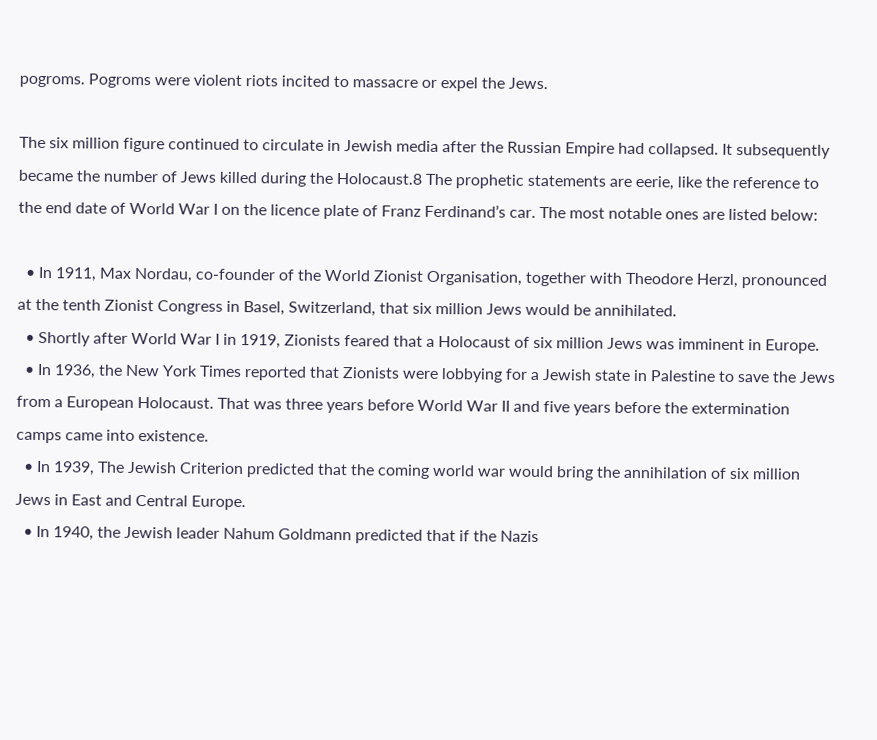pogroms. Pogroms were violent riots incited to massacre or expel the Jews.

The six million figure continued to circulate in Jewish media after the Russian Empire had collapsed. It subsequently became the number of Jews killed during the Holocaust.8 The prophetic statements are eerie, like the reference to the end date of World War I on the licence plate of Franz Ferdinand’s car. The most notable ones are listed below:

  • In 1911, Max Nordau, co-founder of the World Zionist Organisation, together with Theodore Herzl, pronounced at the tenth Zionist Congress in Basel, Switzerland, that six million Jews would be annihilated.
  • Shortly after World War I in 1919, Zionists feared that a Holocaust of six million Jews was imminent in Europe.
  • In 1936, the New York Times reported that Zionists were lobbying for a Jewish state in Palestine to save the Jews from a European Holocaust. That was three years before World War II and five years before the extermination camps came into existence.
  • In 1939, The Jewish Criterion predicted that the coming world war would bring the annihilation of six million Jews in East and Central Europe.
  • In 1940, the Jewish leader Nahum Goldmann predicted that if the Nazis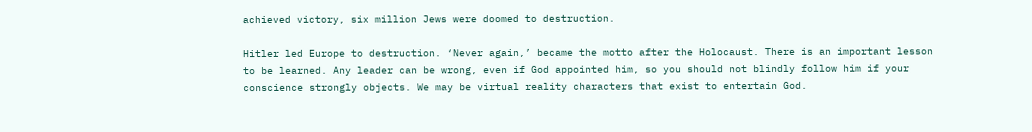achieved victory, six million Jews were doomed to destruction.

Hitler led Europe to destruction. ‘Never again,’ became the motto after the Holocaust. There is an important lesson to be learned. Any leader can be wrong, even if God appointed him, so you should not blindly follow him if your conscience strongly objects. We may be virtual reality characters that exist to entertain God.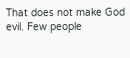That does not make God evil. Few people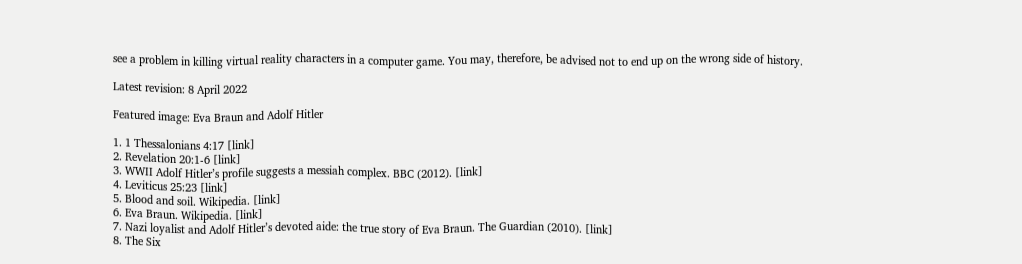see a problem in killing virtual reality characters in a computer game. You may, therefore, be advised not to end up on the wrong side of history.

Latest revision: 8 April 2022

Featured image: Eva Braun and Adolf Hitler

1. 1 Thessalonians 4:17 [link]
2. Revelation 20:1-6 [link]
3. WWII Adolf Hitler’s profile suggests a messiah complex. BBC (2012). [link]
4. Leviticus 25:23 [link]
5. Blood and soil. Wikipedia. [link]
6. Eva Braun. Wikipedia. [link]
7. Nazi loyalist and Adolf Hitler’s devoted aide: the true story of Eva Braun. The Guardian (2010). [link]
8. The Six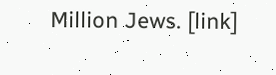Million Jews. [link]